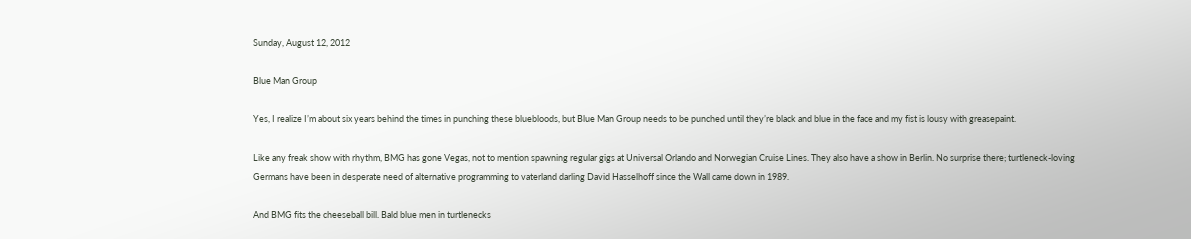Sunday, August 12, 2012

Blue Man Group

Yes, I realize I’m about six years behind the times in punching these bluebloods, but Blue Man Group needs to be punched until they’re black and blue in the face and my fist is lousy with greasepaint.

Like any freak show with rhythm, BMG has gone Vegas, not to mention spawning regular gigs at Universal Orlando and Norwegian Cruise Lines. They also have a show in Berlin. No surprise there; turtleneck-loving Germans have been in desperate need of alternative programming to vaterland darling David Hasselhoff since the Wall came down in 1989.

And BMG fits the cheeseball bill. Bald blue men in turtlenecks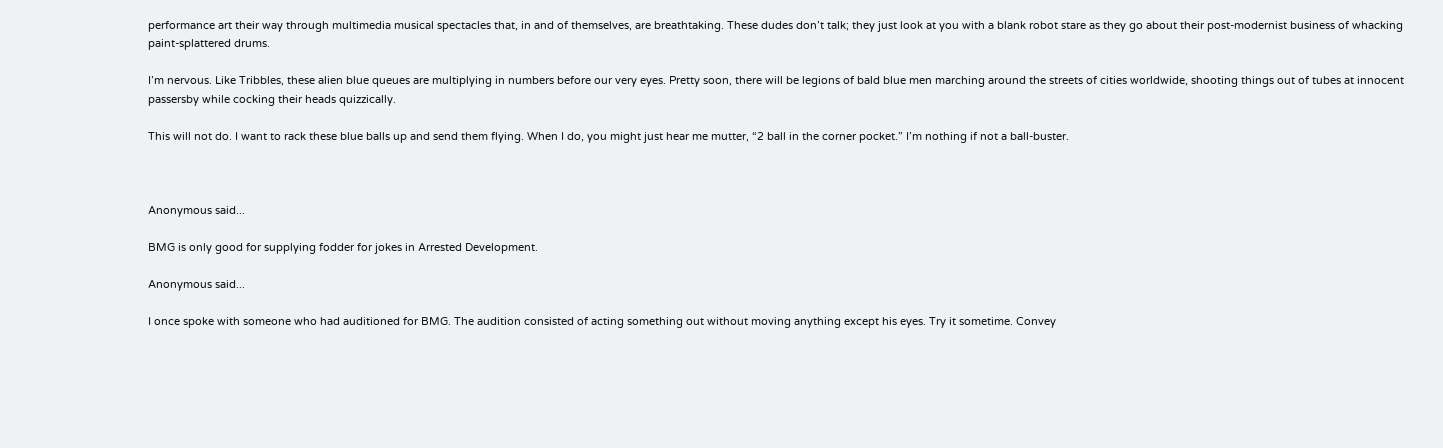performance art their way through multimedia musical spectacles that, in and of themselves, are breathtaking. These dudes don’t talk; they just look at you with a blank robot stare as they go about their post-modernist business of whacking paint-splattered drums.

I’m nervous. Like Tribbles, these alien blue queues are multiplying in numbers before our very eyes. Pretty soon, there will be legions of bald blue men marching around the streets of cities worldwide, shooting things out of tubes at innocent passersby while cocking their heads quizzically.

This will not do. I want to rack these blue balls up and send them flying. When I do, you might just hear me mutter, “2 ball in the corner pocket.” I’m nothing if not a ball-buster.



Anonymous said...

BMG is only good for supplying fodder for jokes in Arrested Development.

Anonymous said...

I once spoke with someone who had auditioned for BMG. The audition consisted of acting something out without moving anything except his eyes. Try it sometime. Convey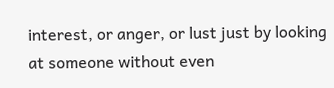interest, or anger, or lust just by looking at someone without even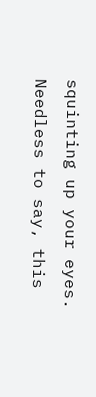squinting up your eyes. Needless to say, this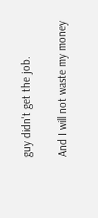guy didn't get the job.

And I will not waste my money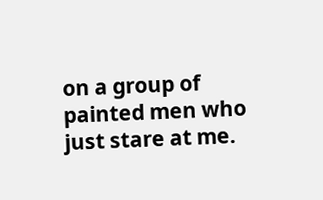on a group of painted men who just stare at me.